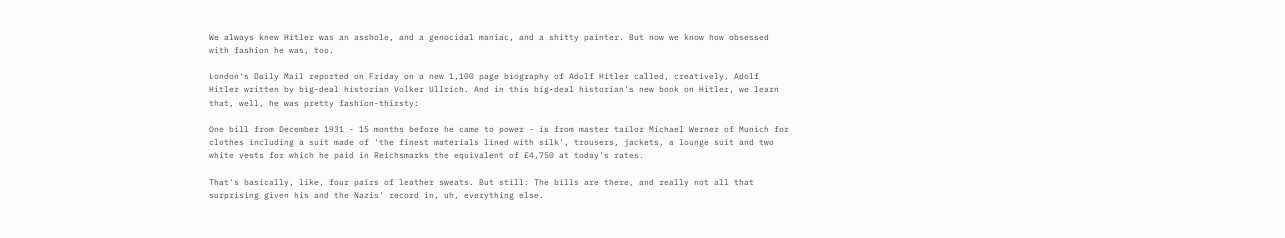We always knew Hitler was an asshole, and a genocidal maniac, and a shitty painter. But now we know how obsessed with fashion he was, too.

London's Daily Mail reported on Friday on a new 1,100 page biography of Adolf Hitler called, creatively, Adolf Hitler written by big-deal historian Volker Ullrich. And in this big-deal historian's new book on Hitler, we learn that, well, he was pretty fashion-thirsty:

One bill from December 1931 - 15 months before he came to power - is from master tailor Michael Werner of Munich for clothes including a suit made of 'the finest materials lined with silk', trousers, jackets, a lounge suit and two white vests for which he paid in Reichsmarks the equivalent of £4,750 at today's rates.

That's basically, like, four pairs of leather sweats. But still: The bills are there, and really not all that surprising given his and the Nazis' record in, uh, everything else.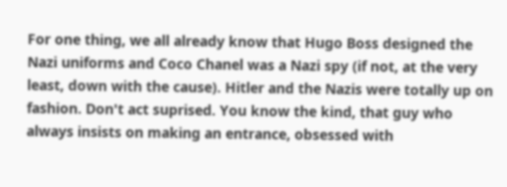For one thing, we all already know that Hugo Boss designed the Nazi uniforms and Coco Chanel was a Nazi spy (if not, at the very least, down with the cause). Hitler and the Nazis were totally up on fashion. Don't act suprised. You know the kind, that guy who always insists on making an entrance, obsessed with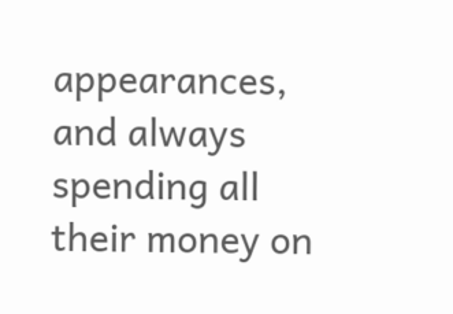appearances, and always spending all their money on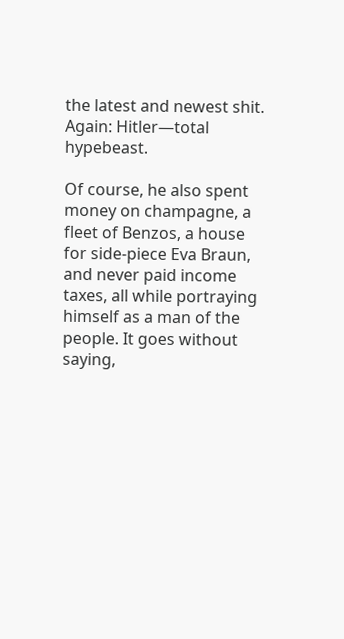the latest and newest shit. Again: Hitler—total hypebeast.

Of course, he also spent money on champagne, a fleet of Benzos, a house for side-piece Eva Braun, and never paid income taxes, all while portraying himself as a man of the people. It goes without saying,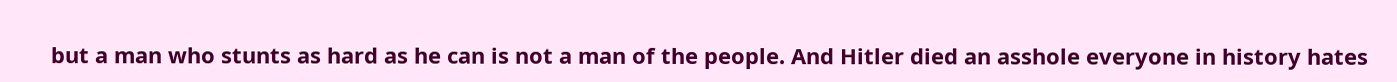but a man who stunts as hard as he can is not a man of the people. And Hitler died an asshole everyone in history hates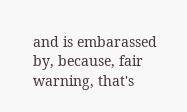and is embarassed by, because, fair warning, that's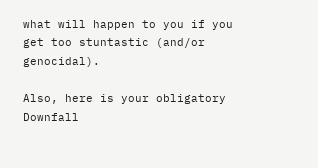what will happen to you if you get too stuntastic (and/or genocidal).

Also, here is your obligatory Downfall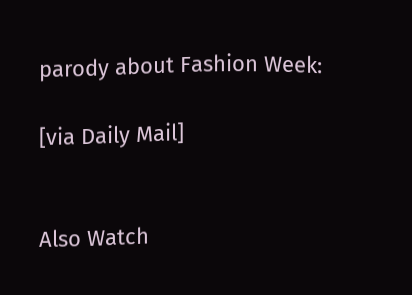parody about Fashion Week:

[via Daily Mail]


Also Watch